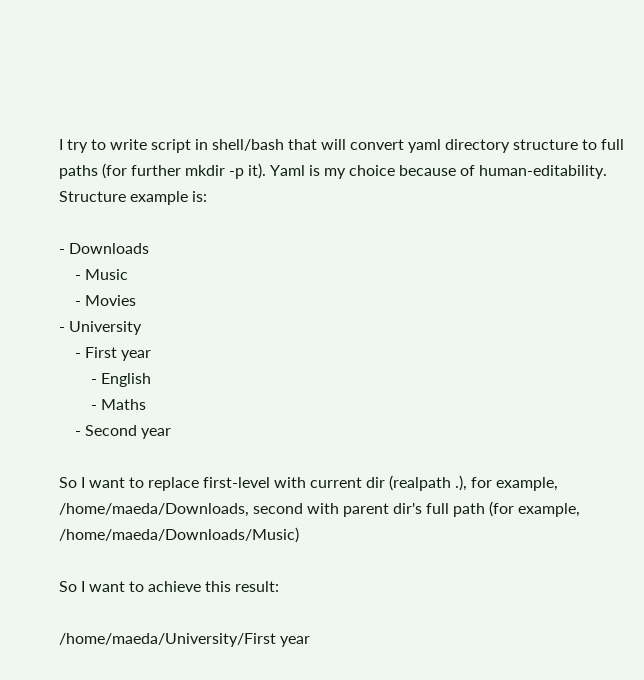I try to write script in shell/bash that will convert yaml directory structure to full paths (for further mkdir -p it). Yaml is my choice because of human-editability. Structure example is:

- Downloads
    - Music
    - Movies
- University
    - First year
        - English
        - Maths
    - Second year

So I want to replace first-level with current dir (realpath .), for example, /home/maeda/Downloads, second with parent dir's full path (for example, /home/maeda/Downloads/Music)

So I want to achieve this result:

/home/maeda/University/First year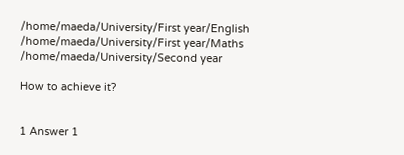/home/maeda/University/First year/English
/home/maeda/University/First year/Maths
/home/maeda/University/Second year

How to achieve it?


1 Answer 1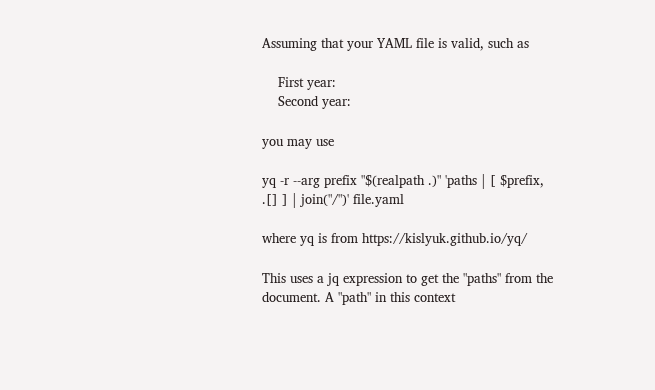Assuming that your YAML file is valid, such as

    First year:
    Second year:

you may use

yq -r --arg prefix "$(realpath .)" 'paths | [ $prefix, .[] ] | join("/")' file.yaml

where yq is from https://kislyuk.github.io/yq/

This uses a jq expression to get the "paths" from the document. A "path" in this context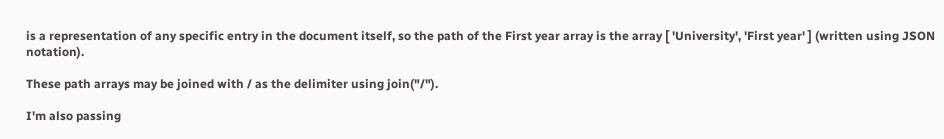is a representation of any specific entry in the document itself, so the path of the First year array is the array [ 'University', 'First year' ] (written using JSON notation).

These path arrays may be joined with / as the delimiter using join("/").

I'm also passing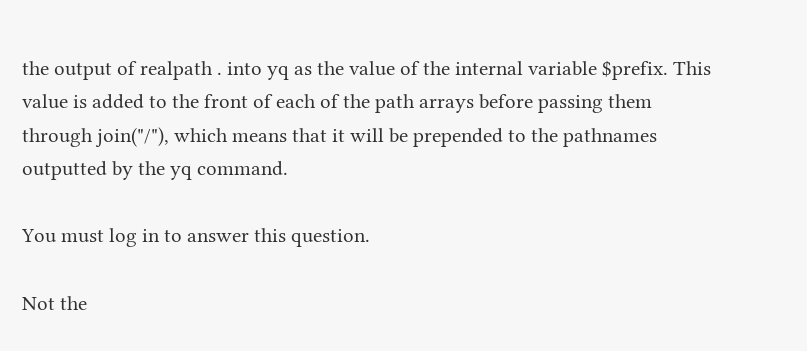the output of realpath . into yq as the value of the internal variable $prefix. This value is added to the front of each of the path arrays before passing them through join("/"), which means that it will be prepended to the pathnames outputted by the yq command.

You must log in to answer this question.

Not the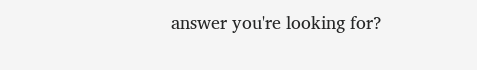answer you're looking for?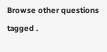Browse other questions tagged .